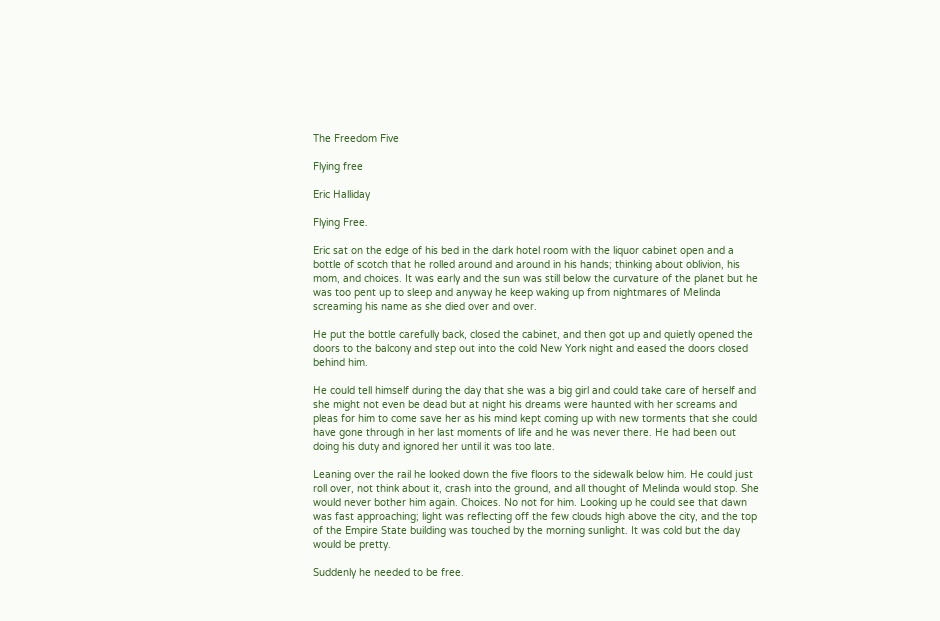The Freedom Five

Flying free

Eric Halliday

Flying Free.

Eric sat on the edge of his bed in the dark hotel room with the liquor cabinet open and a bottle of scotch that he rolled around and around in his hands; thinking about oblivion, his mom, and choices. It was early and the sun was still below the curvature of the planet but he was too pent up to sleep and anyway he keep waking up from nightmares of Melinda screaming his name as she died over and over.

He put the bottle carefully back, closed the cabinet, and then got up and quietly opened the doors to the balcony and step out into the cold New York night and eased the doors closed behind him.

He could tell himself during the day that she was a big girl and could take care of herself and she might not even be dead but at night his dreams were haunted with her screams and pleas for him to come save her as his mind kept coming up with new torments that she could have gone through in her last moments of life and he was never there. He had been out doing his duty and ignored her until it was too late.

Leaning over the rail he looked down the five floors to the sidewalk below him. He could just roll over, not think about it, crash into the ground, and all thought of Melinda would stop. She would never bother him again. Choices. No not for him. Looking up he could see that dawn was fast approaching; light was reflecting off the few clouds high above the city, and the top of the Empire State building was touched by the morning sunlight. It was cold but the day would be pretty.

Suddenly he needed to be free.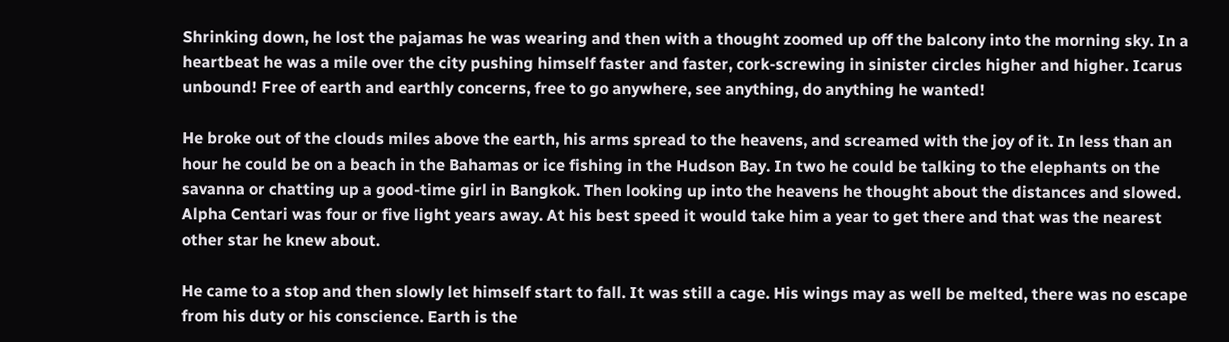Shrinking down, he lost the pajamas he was wearing and then with a thought zoomed up off the balcony into the morning sky. In a heartbeat he was a mile over the city pushing himself faster and faster, cork-screwing in sinister circles higher and higher. Icarus unbound! Free of earth and earthly concerns, free to go anywhere, see anything, do anything he wanted!

He broke out of the clouds miles above the earth, his arms spread to the heavens, and screamed with the joy of it. In less than an hour he could be on a beach in the Bahamas or ice fishing in the Hudson Bay. In two he could be talking to the elephants on the savanna or chatting up a good-time girl in Bangkok. Then looking up into the heavens he thought about the distances and slowed. Alpha Centari was four or five light years away. At his best speed it would take him a year to get there and that was the nearest other star he knew about.

He came to a stop and then slowly let himself start to fall. It was still a cage. His wings may as well be melted, there was no escape from his duty or his conscience. Earth is the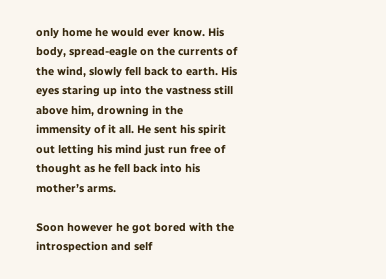only home he would ever know. His body, spread-eagle on the currents of the wind, slowly fell back to earth. His eyes staring up into the vastness still above him, drowning in the immensity of it all. He sent his spirit out letting his mind just run free of thought as he fell back into his mother’s arms.

Soon however he got bored with the introspection and self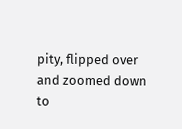pity, flipped over and zoomed down to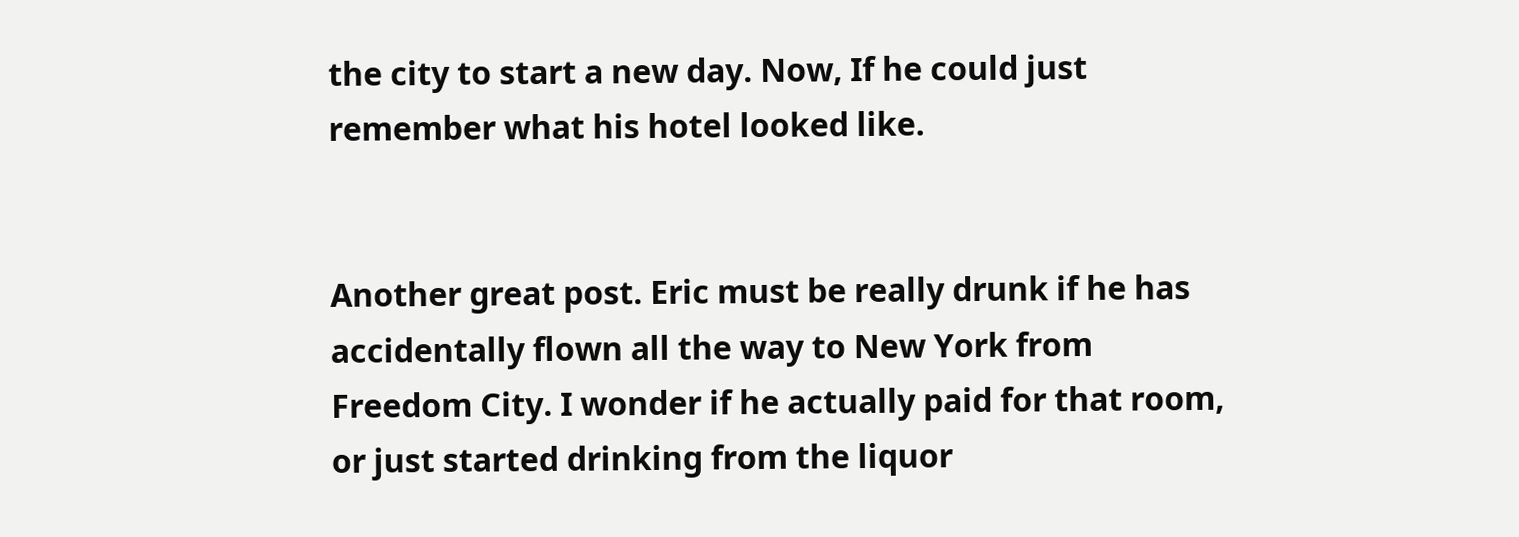the city to start a new day. Now, If he could just remember what his hotel looked like.


Another great post. Eric must be really drunk if he has accidentally flown all the way to New York from Freedom City. I wonder if he actually paid for that room, or just started drinking from the liquor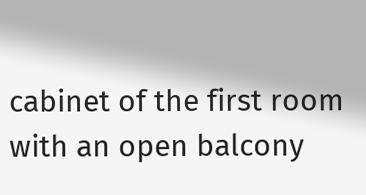cabinet of the first room with an open balcony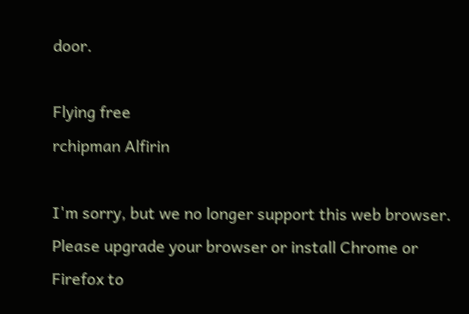door.

Flying free
rchipman Alfirin

I'm sorry, but we no longer support this web browser. Please upgrade your browser or install Chrome or Firefox to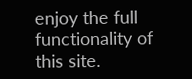enjoy the full functionality of this site.